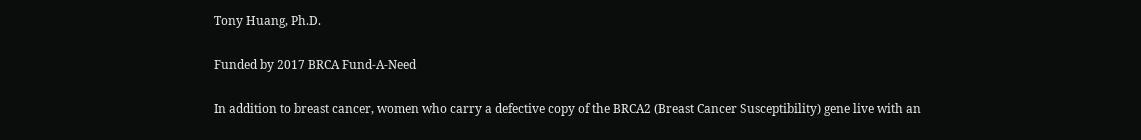Tony Huang, Ph.D.

Funded by 2017 BRCA Fund-A-Need

In addition to breast cancer, women who carry a defective copy of the BRCA2 (Breast Cancer Susceptibility) gene live with an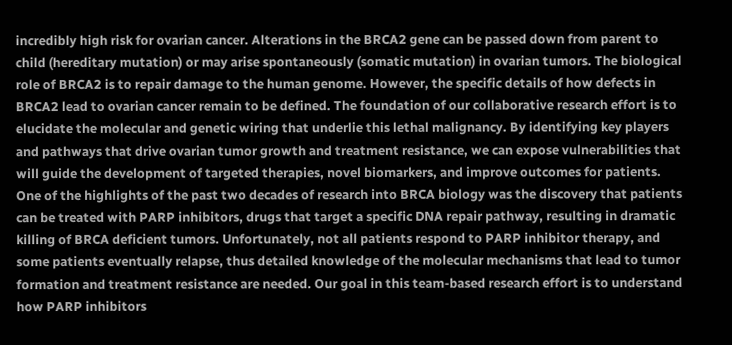incredibly high risk for ovarian cancer. Alterations in the BRCA2 gene can be passed down from parent to child (hereditary mutation) or may arise spontaneously (somatic mutation) in ovarian tumors. The biological role of BRCA2 is to repair damage to the human genome. However, the specific details of how defects in BRCA2 lead to ovarian cancer remain to be defined. The foundation of our collaborative research effort is to elucidate the molecular and genetic wiring that underlie this lethal malignancy. By identifying key players and pathways that drive ovarian tumor growth and treatment resistance, we can expose vulnerabilities that will guide the development of targeted therapies, novel biomarkers, and improve outcomes for patients. One of the highlights of the past two decades of research into BRCA biology was the discovery that patients can be treated with PARP inhibitors, drugs that target a specific DNA repair pathway, resulting in dramatic killing of BRCA deficient tumors. Unfortunately, not all patients respond to PARP inhibitor therapy, and some patients eventually relapse, thus detailed knowledge of the molecular mechanisms that lead to tumor formation and treatment resistance are needed. Our goal in this team-based research effort is to understand how PARP inhibitors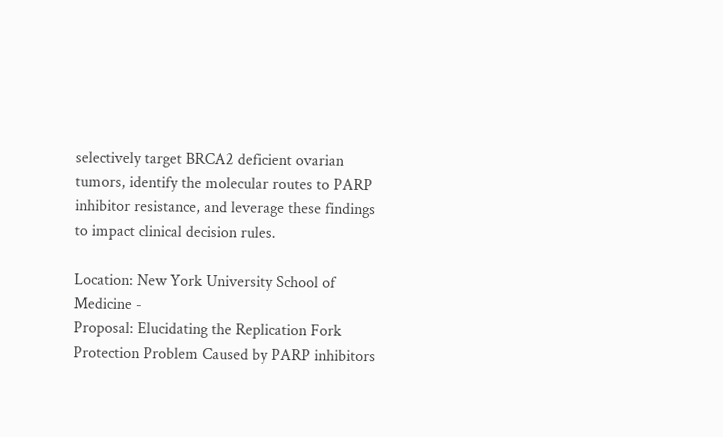selectively target BRCA2 deficient ovarian tumors, identify the molecular routes to PARP inhibitor resistance, and leverage these findings to impact clinical decision rules.

Location: New York University School of Medicine -
Proposal: Elucidating the Replication Fork Protection Problem Caused by PARP inhibitors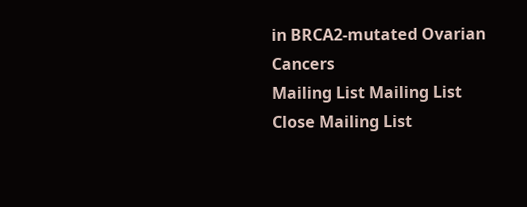in BRCA2‐mutated Ovarian Cancers
Mailing List Mailing List
Close Mailing List